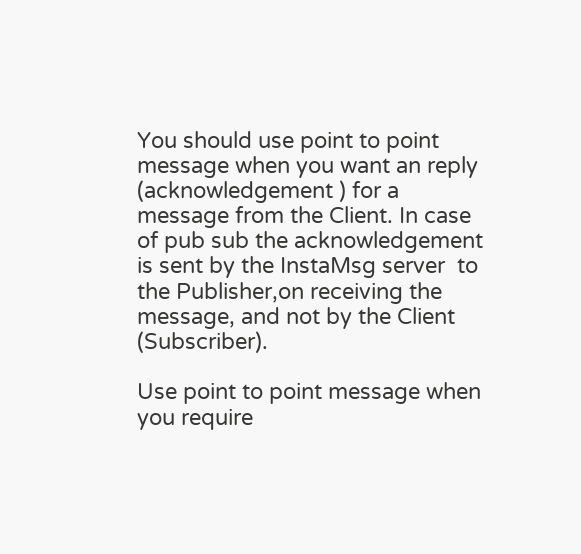You should use point to point message when you want an reply (acknowledgement ) for a message from the Client. In case of pub sub the acknowledgement is sent by the InstaMsg server  to the Publisher,on receiving the message, and not by the Client (Subscriber).

Use point to point message when you require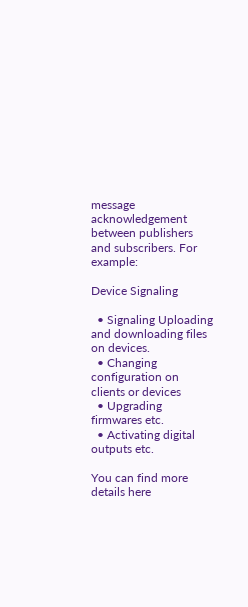message acknowledgement between publishers and subscribers. For example:

Device Signaling

  • Signaling Uploading and downloading files on devices.
  • Changing configuration on clients or devices
  • Upgrading firmwares etc.
  • Activating digital outputs etc.

You can find more details here